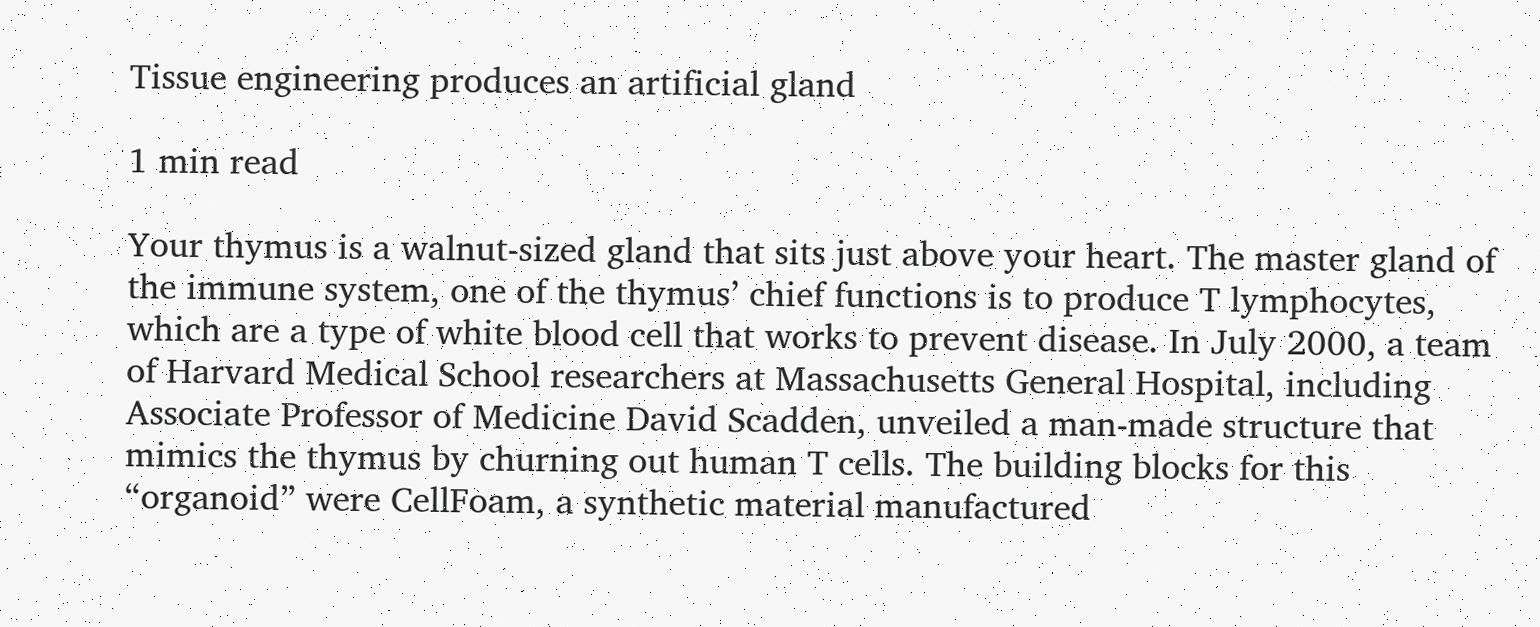Tissue engineering produces an artificial gland

1 min read

Your thymus is a walnut-sized gland that sits just above your heart. The master gland of the immune system, one of the thymus’ chief functions is to produce T lymphocytes, which are a type of white blood cell that works to prevent disease. In July 2000, a team of Harvard Medical School researchers at Massachusetts General Hospital, including Associate Professor of Medicine David Scadden, unveiled a man-made structure that mimics the thymus by churning out human T cells. The building blocks for this “organoid” were CellFoam, a synthetic material manufactured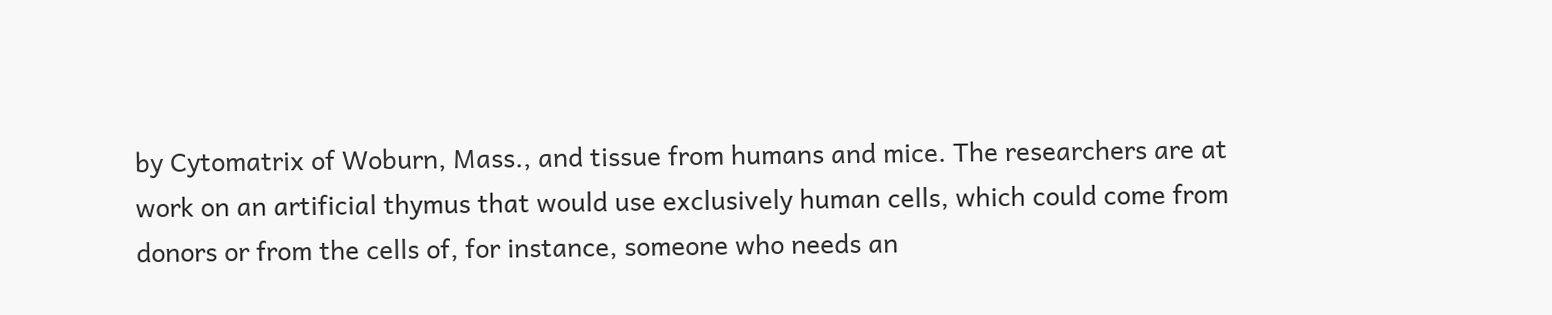by Cytomatrix of Woburn, Mass., and tissue from humans and mice. The researchers are at work on an artificial thymus that would use exclusively human cells, which could come from donors or from the cells of, for instance, someone who needs an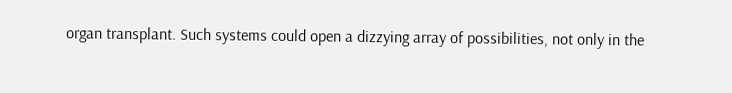organ transplant. Such systems could open a dizzying array of possibilities, not only in the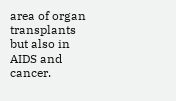area of organ transplants but also in AIDS and cancer.